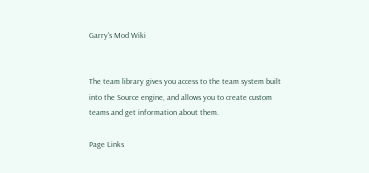Garry's Mod Wiki


The team library gives you access to the team system built into the Source engine, and allows you to create custom teams and get information about them.

Page Links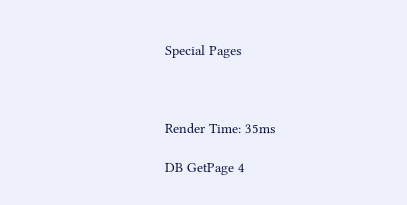Special Pages



Render Time: 35ms

DB GetPage 4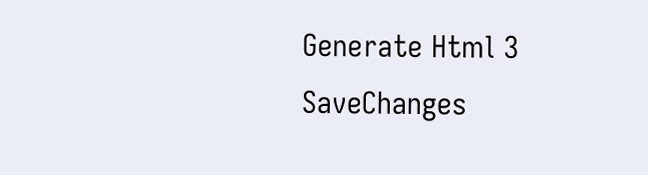Generate Html 3
SaveChanges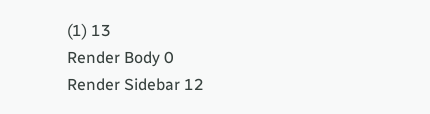(1) 13
Render Body 0
Render Sidebar 12